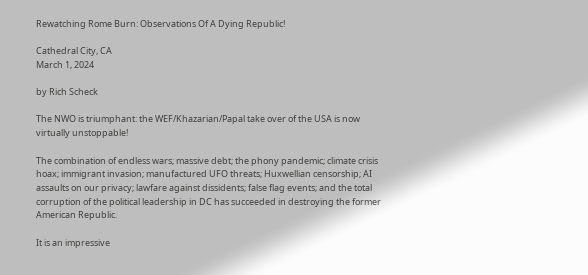Rewatching Rome Burn: Observations Of A Dying Republic!

Cathedral City, CA
March 1, 2024

by Rich Scheck

The NWO is triumphant: the WEF/Khazarian/Papal take over of the USA is now
virtually unstoppable!

The combination of endless wars; massive debt; the phony pandemic; climate crisis
hoax; immigrant invasion; manufactured UFO threats; Huxwellian censorship; AI
assaults on our privacy; lawfare against dissidents; false flag events; and the total
corruption of the political leadership in DC has succeeded in destroying the former
American Republic.

It is an impressive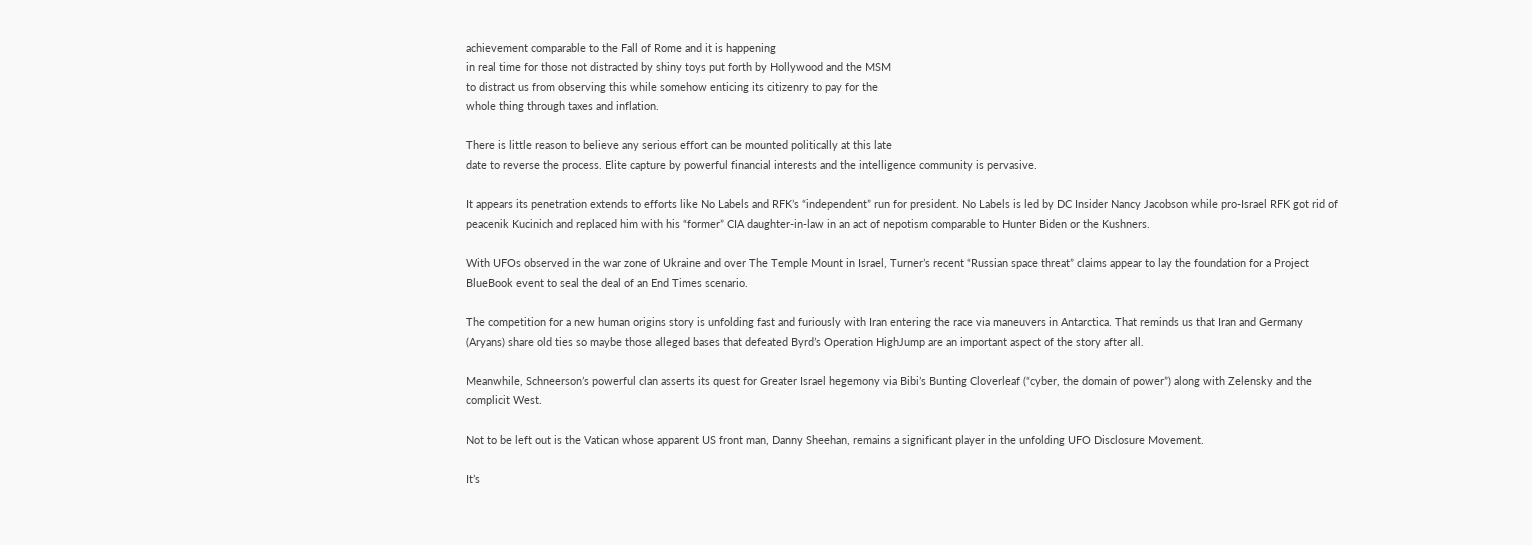achievement comparable to the Fall of Rome and it is happening
in real time for those not distracted by shiny toys put forth by Hollywood and the MSM
to distract us from observing this while somehow enticing its citizenry to pay for the
whole thing through taxes and inflation.

There is little reason to believe any serious effort can be mounted politically at this late
date to reverse the process. Elite capture by powerful financial interests and the intelligence community is pervasive.

It appears its penetration extends to efforts like No Labels and RFK’s “independent” run for president. No Labels is led by DC Insider Nancy Jacobson while pro-Israel RFK got rid of peacenik Kucinich and replaced him with his “former” CIA daughter-in-law in an act of nepotism comparable to Hunter Biden or the Kushners.

With UFOs observed in the war zone of Ukraine and over The Temple Mount in Israel, Turner’s recent “Russian space threat” claims appear to lay the foundation for a Project BlueBook event to seal the deal of an End Times scenario.

The competition for a new human origins story is unfolding fast and furiously with Iran entering the race via maneuvers in Antarctica. That reminds us that Iran and Germany (Aryans) share old ties so maybe those alleged bases that defeated Byrd’s Operation HighJump are an important aspect of the story after all.

Meanwhile, Schneerson’s powerful clan asserts its quest for Greater Israel hegemony via Bibi’s Bunting Cloverleaf (“cyber, the domain of power”) along with Zelensky and the complicit West.

Not to be left out is the Vatican whose apparent US front man, Danny Sheehan, remains a significant player in the unfolding UFO Disclosure Movement.

It’s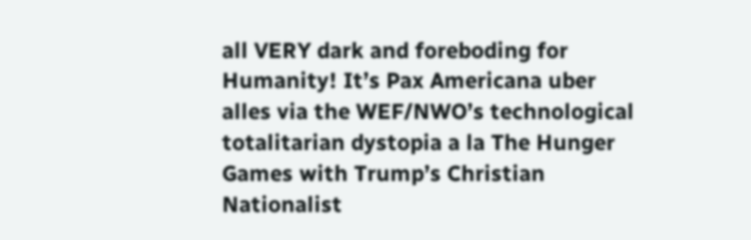all VERY dark and foreboding for Humanity! It’s Pax Americana uber alles via the WEF/NWO’s technological totalitarian dystopia a la The Hunger Games with Trump’s Christian Nationalist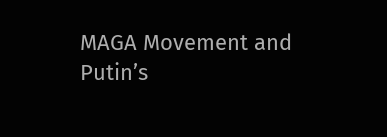MAGA Movement and Putin’s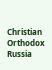Christian Orthodox Russia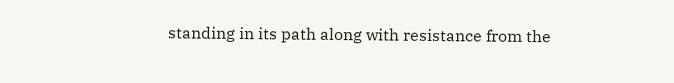standing in its path along with resistance from the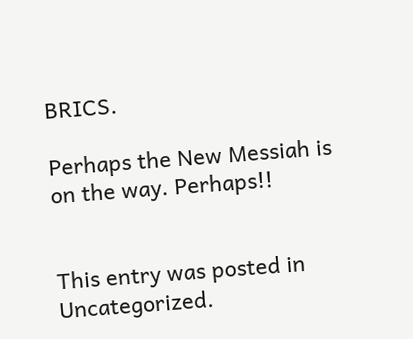BRICS.

Perhaps the New Messiah is on the way. Perhaps!!


This entry was posted in Uncategorized.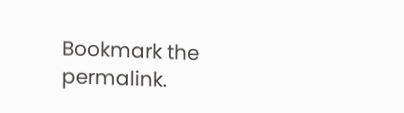Bookmark the permalink.